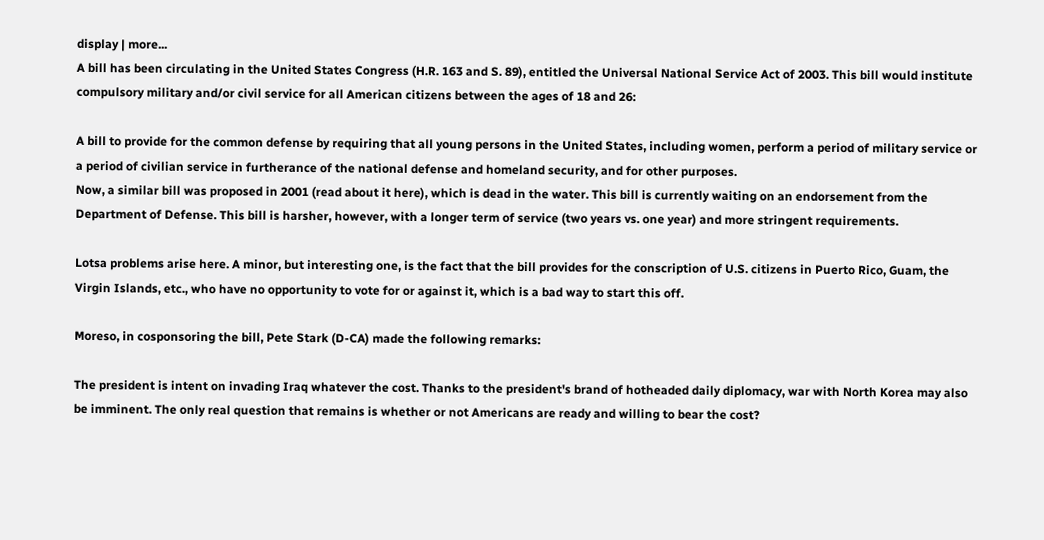display | more...
A bill has been circulating in the United States Congress (H.R. 163 and S. 89), entitled the Universal National Service Act of 2003. This bill would institute compulsory military and/or civil service for all American citizens between the ages of 18 and 26:

A bill to provide for the common defense by requiring that all young persons in the United States, including women, perform a period of military service or a period of civilian service in furtherance of the national defense and homeland security, and for other purposes.
Now, a similar bill was proposed in 2001 (read about it here), which is dead in the water. This bill is currently waiting on an endorsement from the Department of Defense. This bill is harsher, however, with a longer term of service (two years vs. one year) and more stringent requirements.

Lotsa problems arise here. A minor, but interesting one, is the fact that the bill provides for the conscription of U.S. citizens in Puerto Rico, Guam, the Virgin Islands, etc., who have no opportunity to vote for or against it, which is a bad way to start this off.

Moreso, in cosponsoring the bill, Pete Stark (D-CA) made the following remarks:

The president is intent on invading Iraq whatever the cost. Thanks to the president's brand of hotheaded daily diplomacy, war with North Korea may also be imminent. The only real question that remains is whether or not Americans are ready and willing to bear the cost?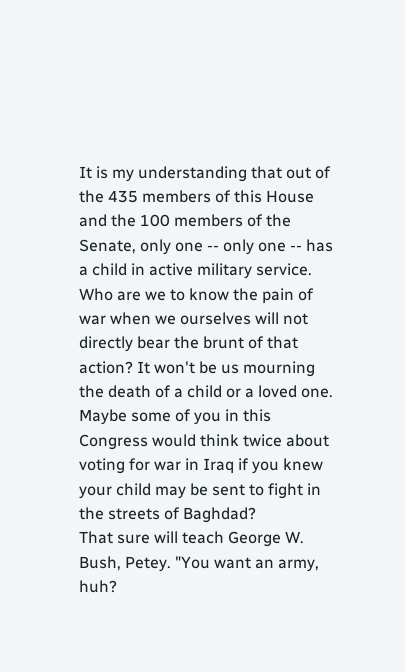It is my understanding that out of the 435 members of this House and the 100 members of the Senate, only one -- only one -- has a child in active military service. Who are we to know the pain of war when we ourselves will not directly bear the brunt of that action? It won't be us mourning the death of a child or a loved one. Maybe some of you in this Congress would think twice about voting for war in Iraq if you knew your child may be sent to fight in the streets of Baghdad?
That sure will teach George W. Bush, Petey. "You want an army, huh?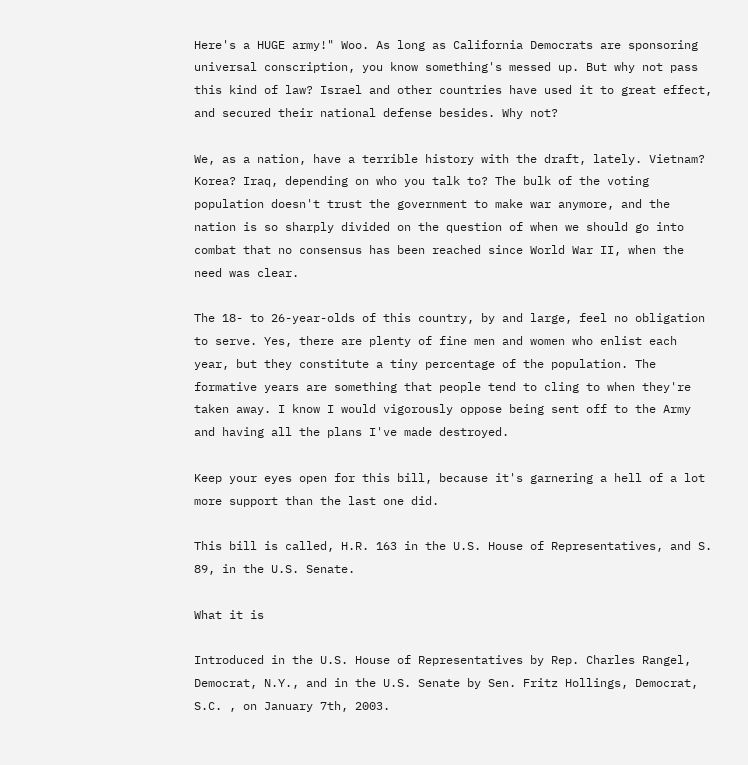Here's a HUGE army!" Woo. As long as California Democrats are sponsoring universal conscription, you know something's messed up. But why not pass this kind of law? Israel and other countries have used it to great effect, and secured their national defense besides. Why not?

We, as a nation, have a terrible history with the draft, lately. Vietnam? Korea? Iraq, depending on who you talk to? The bulk of the voting population doesn't trust the government to make war anymore, and the nation is so sharply divided on the question of when we should go into combat that no consensus has been reached since World War II, when the need was clear.

The 18- to 26-year-olds of this country, by and large, feel no obligation to serve. Yes, there are plenty of fine men and women who enlist each year, but they constitute a tiny percentage of the population. The formative years are something that people tend to cling to when they're taken away. I know I would vigorously oppose being sent off to the Army and having all the plans I've made destroyed.

Keep your eyes open for this bill, because it's garnering a hell of a lot more support than the last one did.

This bill is called, H.R. 163 in the U.S. House of Representatives, and S. 89, in the U.S. Senate.

What it is

Introduced in the U.S. House of Representatives by Rep. Charles Rangel, Democrat, N.Y., and in the U.S. Senate by Sen. Fritz Hollings, Democrat, S.C. , on January 7th, 2003.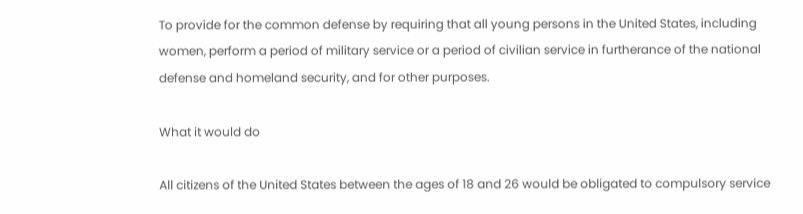To provide for the common defense by requiring that all young persons in the United States, including women, perform a period of military service or a period of civilian service in furtherance of the national defense and homeland security, and for other purposes.

What it would do

All citizens of the United States between the ages of 18 and 26 would be obligated to compulsory service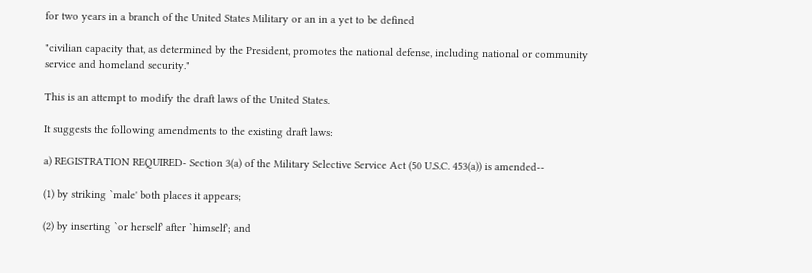for two years in a branch of the United States Military or an in a yet to be defined

"civilian capacity that, as determined by the President, promotes the national defense, including national or community service and homeland security."

This is an attempt to modify the draft laws of the United States.

It suggests the following amendments to the existing draft laws:

a) REGISTRATION REQUIRED- Section 3(a) of the Military Selective Service Act (50 U.S.C. 453(a)) is amended--

(1) by striking `male' both places it appears;

(2) by inserting `or herself' after `himself'; and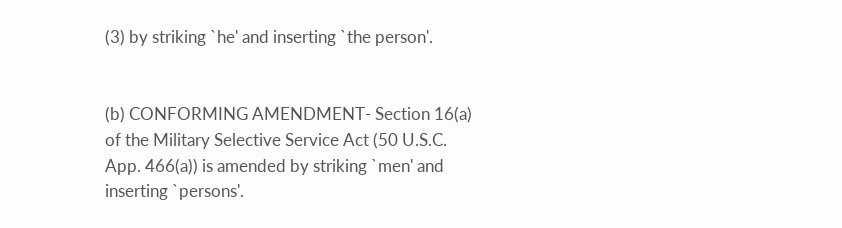(3) by striking `he' and inserting `the person'.


(b) CONFORMING AMENDMENT- Section 16(a) of the Military Selective Service Act (50 U.S.C. App. 466(a)) is amended by striking `men' and inserting `persons'.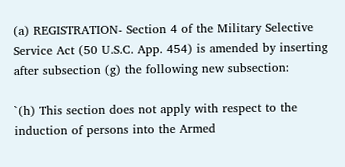(a) REGISTRATION- Section 4 of the Military Selective Service Act (50 U.S.C. App. 454) is amended by inserting after subsection (g) the following new subsection:

`(h) This section does not apply with respect to the induction of persons into the Armed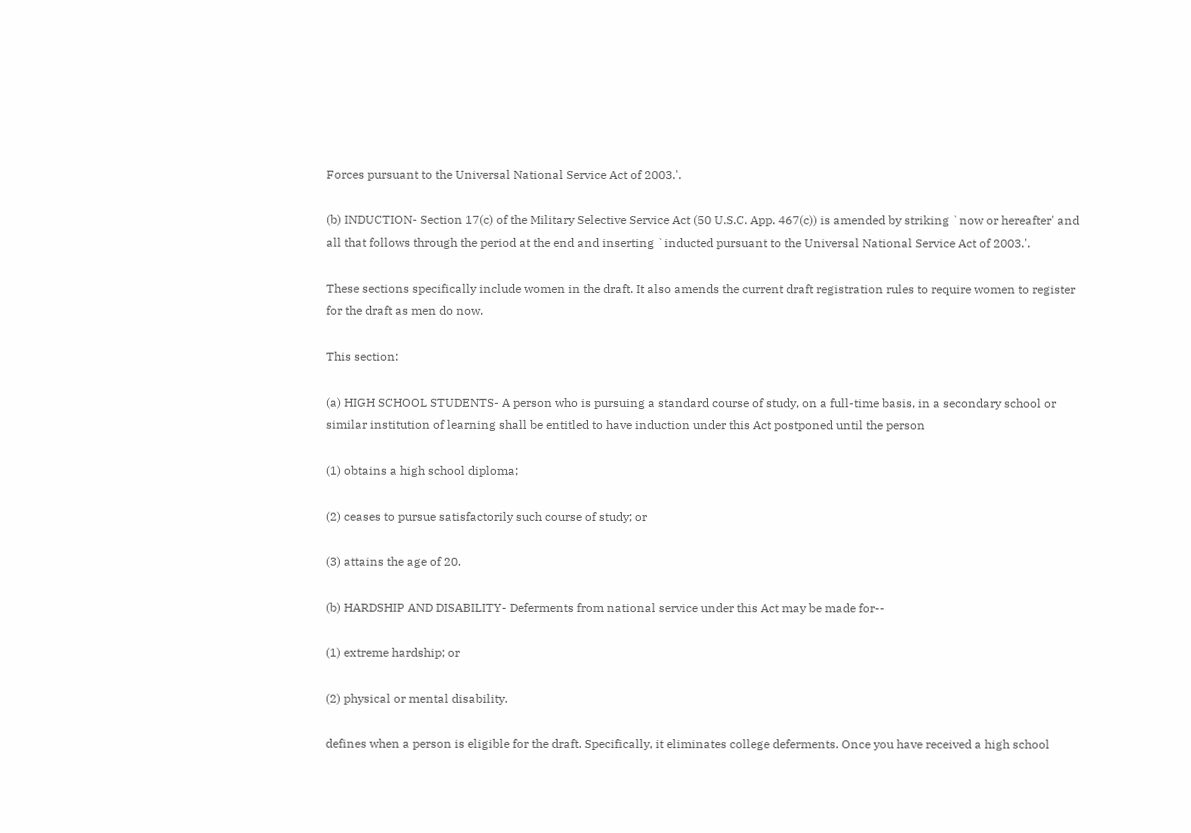Forces pursuant to the Universal National Service Act of 2003.'.

(b) INDUCTION- Section 17(c) of the Military Selective Service Act (50 U.S.C. App. 467(c)) is amended by striking `now or hereafter' and all that follows through the period at the end and inserting `inducted pursuant to the Universal National Service Act of 2003.'.

These sections specifically include women in the draft. It also amends the current draft registration rules to require women to register for the draft as men do now.

This section:

(a) HIGH SCHOOL STUDENTS- A person who is pursuing a standard course of study, on a full-time basis, in a secondary school or similar institution of learning shall be entitled to have induction under this Act postponed until the person

(1) obtains a high school diploma;

(2) ceases to pursue satisfactorily such course of study; or

(3) attains the age of 20.

(b) HARDSHIP AND DISABILITY- Deferments from national service under this Act may be made for--

(1) extreme hardship; or

(2) physical or mental disability.

defines when a person is eligible for the draft. Specifically, it eliminates college deferments. Once you have received a high school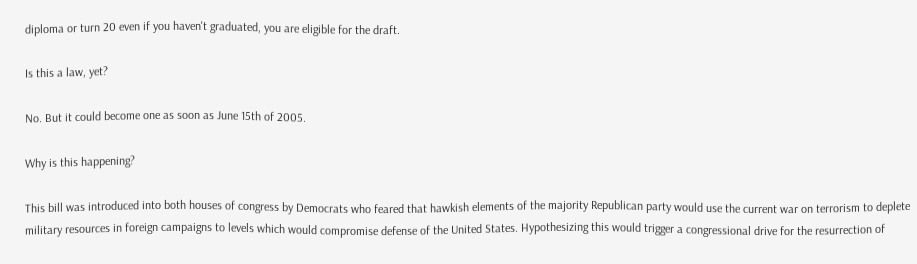diploma or turn 20 even if you haven't graduated, you are eligible for the draft.

Is this a law, yet?

No. But it could become one as soon as June 15th of 2005.

Why is this happening?

This bill was introduced into both houses of congress by Democrats who feared that hawkish elements of the majority Republican party would use the current war on terrorism to deplete military resources in foreign campaigns to levels which would compromise defense of the United States. Hypothesizing this would trigger a congressional drive for the resurrection of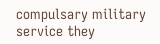compulsary military service they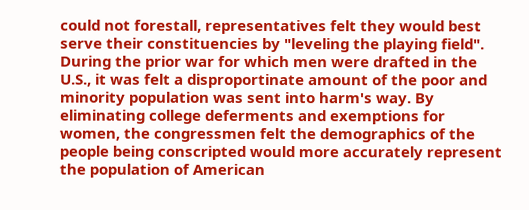could not forestall, representatives felt they would best serve their constituencies by "leveling the playing field". During the prior war for which men were drafted in the U.S., it was felt a disproportinate amount of the poor and minority population was sent into harm's way. By eliminating college deferments and exemptions for women, the congressmen felt the demographics of the people being conscripted would more accurately represent the population of American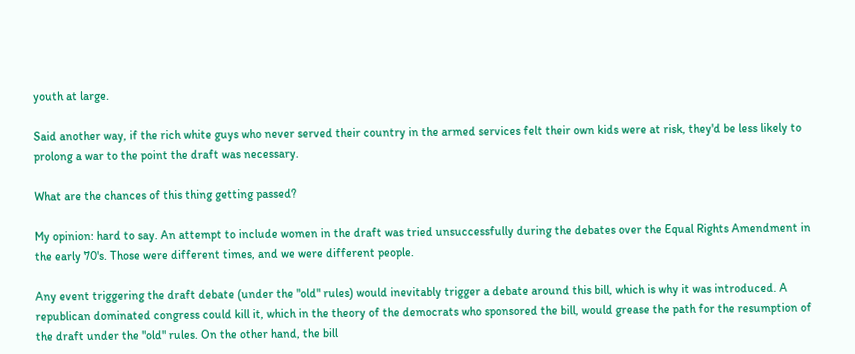youth at large.

Said another way, if the rich white guys who never served their country in the armed services felt their own kids were at risk, they'd be less likely to prolong a war to the point the draft was necessary.

What are the chances of this thing getting passed?

My opinion: hard to say. An attempt to include women in the draft was tried unsuccessfully during the debates over the Equal Rights Amendment in the early 70's. Those were different times, and we were different people.

Any event triggering the draft debate (under the "old" rules) would inevitably trigger a debate around this bill, which is why it was introduced. A republican dominated congress could kill it, which in the theory of the democrats who sponsored the bill, would grease the path for the resumption of the draft under the "old" rules. On the other hand, the bill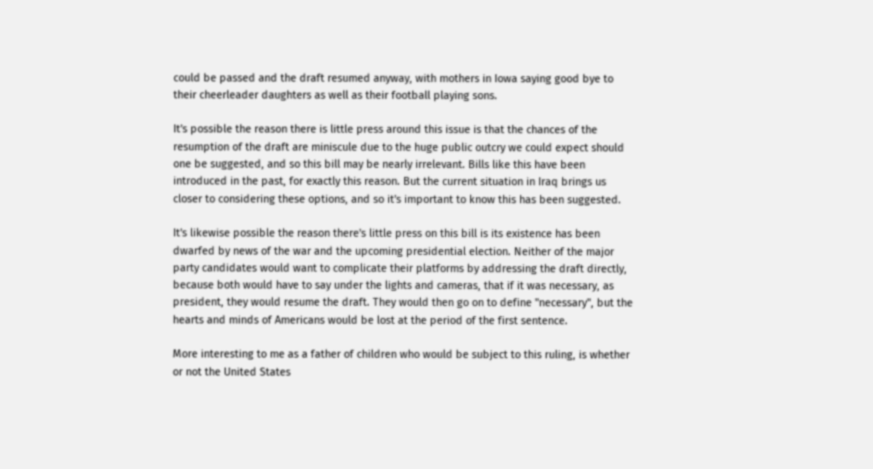could be passed and the draft resumed anyway, with mothers in Iowa saying good bye to their cheerleader daughters as well as their football playing sons.

It's possible the reason there is little press around this issue is that the chances of the resumption of the draft are miniscule due to the huge public outcry we could expect should one be suggested, and so this bill may be nearly irrelevant. Bills like this have been introduced in the past, for exactly this reason. But the current situation in Iraq brings us closer to considering these options, and so it's important to know this has been suggested.

It's likewise possible the reason there's little press on this bill is its existence has been dwarfed by news of the war and the upcoming presidential election. Neither of the major party candidates would want to complicate their platforms by addressing the draft directly, because both would have to say under the lights and cameras, that if it was necessary, as president, they would resume the draft. They would then go on to define "necessary", but the hearts and minds of Americans would be lost at the period of the first sentence.

More interesting to me as a father of children who would be subject to this ruling, is whether or not the United States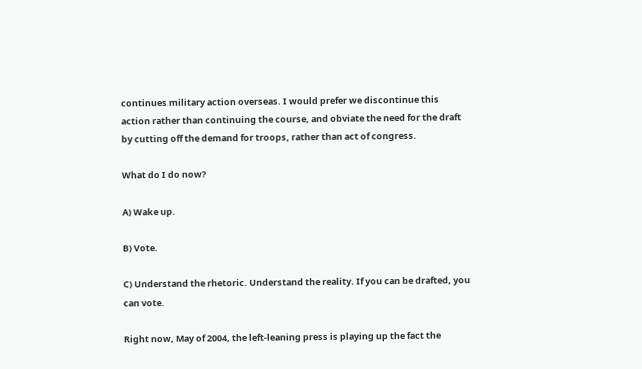continues military action overseas. I would prefer we discontinue this action rather than continuing the course, and obviate the need for the draft by cutting off the demand for troops, rather than act of congress.

What do I do now?

A) Wake up.

B) Vote.

C) Understand the rhetoric. Understand the reality. If you can be drafted, you can vote.

Right now, May of 2004, the left-leaning press is playing up the fact the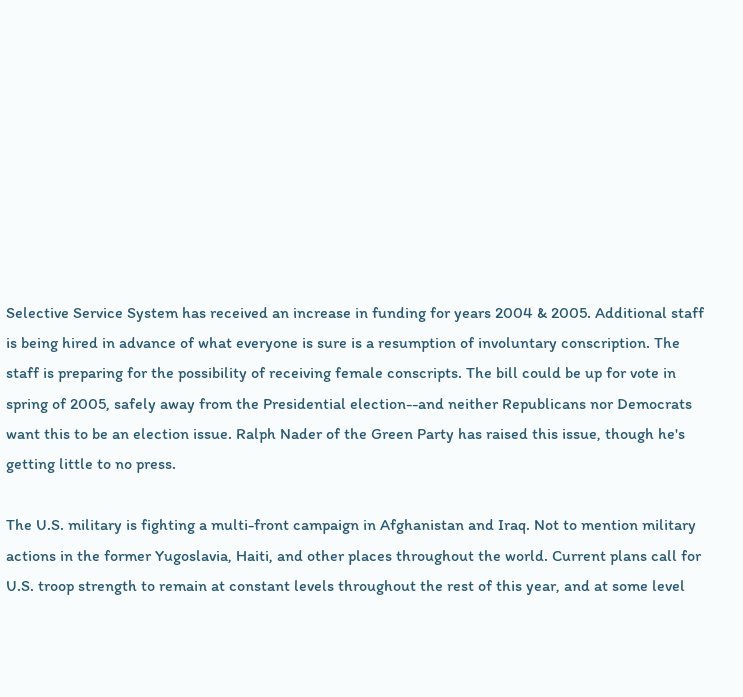Selective Service System has received an increase in funding for years 2004 & 2005. Additional staff is being hired in advance of what everyone is sure is a resumption of involuntary conscription. The staff is preparing for the possibility of receiving female conscripts. The bill could be up for vote in spring of 2005, safely away from the Presidential election--and neither Republicans nor Democrats want this to be an election issue. Ralph Nader of the Green Party has raised this issue, though he's getting little to no press.

The U.S. military is fighting a multi-front campaign in Afghanistan and Iraq. Not to mention military actions in the former Yugoslavia, Haiti, and other places throughout the world. Current plans call for U.S. troop strength to remain at constant levels throughout the rest of this year, and at some level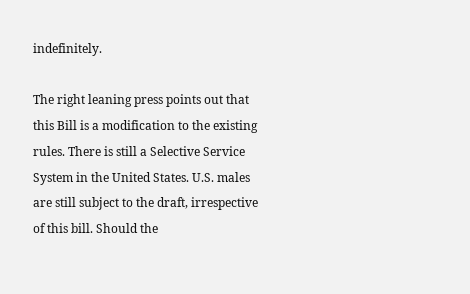indefinitely.

The right leaning press points out that this Bill is a modification to the existing rules. There is still a Selective Service System in the United States. U.S. males are still subject to the draft, irrespective of this bill. Should the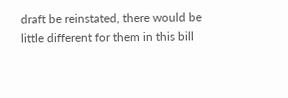draft be reinstated, there would be little different for them in this bill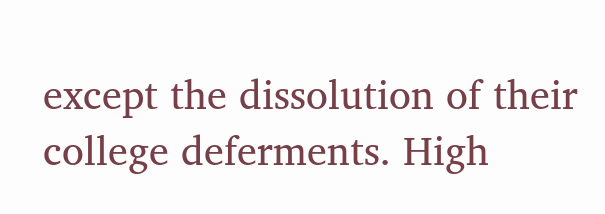except the dissolution of their college deferments. High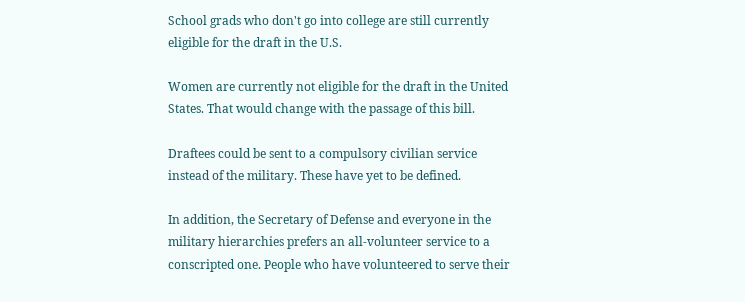School grads who don't go into college are still currently eligible for the draft in the U.S.

Women are currently not eligible for the draft in the United States. That would change with the passage of this bill.

Draftees could be sent to a compulsory civilian service instead of the military. These have yet to be defined.

In addition, the Secretary of Defense and everyone in the military hierarchies prefers an all-volunteer service to a conscripted one. People who have volunteered to serve their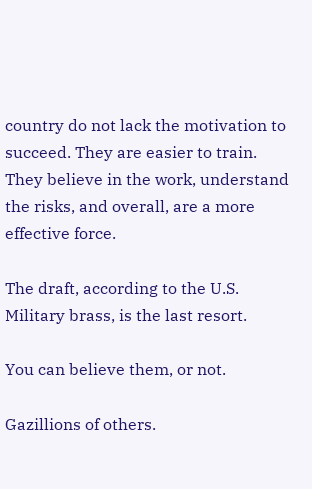country do not lack the motivation to succeed. They are easier to train. They believe in the work, understand the risks, and overall, are a more effective force.

The draft, according to the U.S. Military brass, is the last resort.

You can believe them, or not.

Gazillions of others.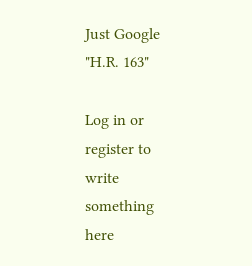Just Google "H.R. 163"

Log in or register to write something here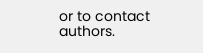or to contact authors.